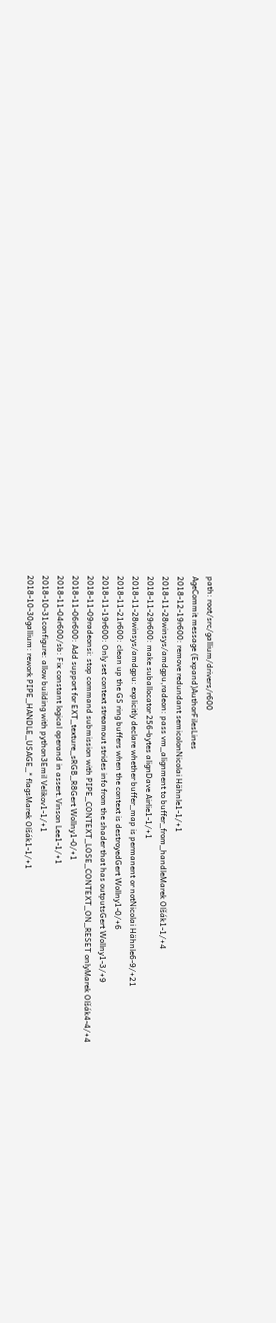path: root/src/gallium/drivers/r600
AgeCommit message (Expand)AuthorFilesLines
2018-12-19r600: remove redundant semicolonNicolai Hähnle1-1/+1
2018-11-28winsys/amdgpu,radeon: pass vm_alignment to buffer_from_handleMarek Olšák1-1/+4
2018-11-29r600: make suballocator 256-bytes alignDave Airlie1-1/+1
2018-11-28winsys/amdgpu: explicitly declare whether buffer_map is permanent or notNicolai Hähnle6-9/+21
2018-11-21r600: clean up the GS ring buffers when the context is destroyedGert Wollny1-0/+6
2018-11-19r600: Only set context streamout strides info from the shader that has outputsGert Wollny1-3/+9
2018-11-09radeonsi: stop command submission with PIPE_CONTEXT_LOSE_CONTEXT_ON_RESET onlyMarek Olšák4-4/+4
2018-11-06r600: Add support for EXT_texture_sRGB_R8Gert Wollny1-0/+1
2018-11-04r600/sb: Fix constant logical operand in assert.Vinson Lee1-1/+1
2018-10-31configure: allow building with python3Emil Velikov1-1/+1
2018-10-30gallium: rework PIPE_HANDLE_USAGE_* flagsMarek Olšák1-1/+1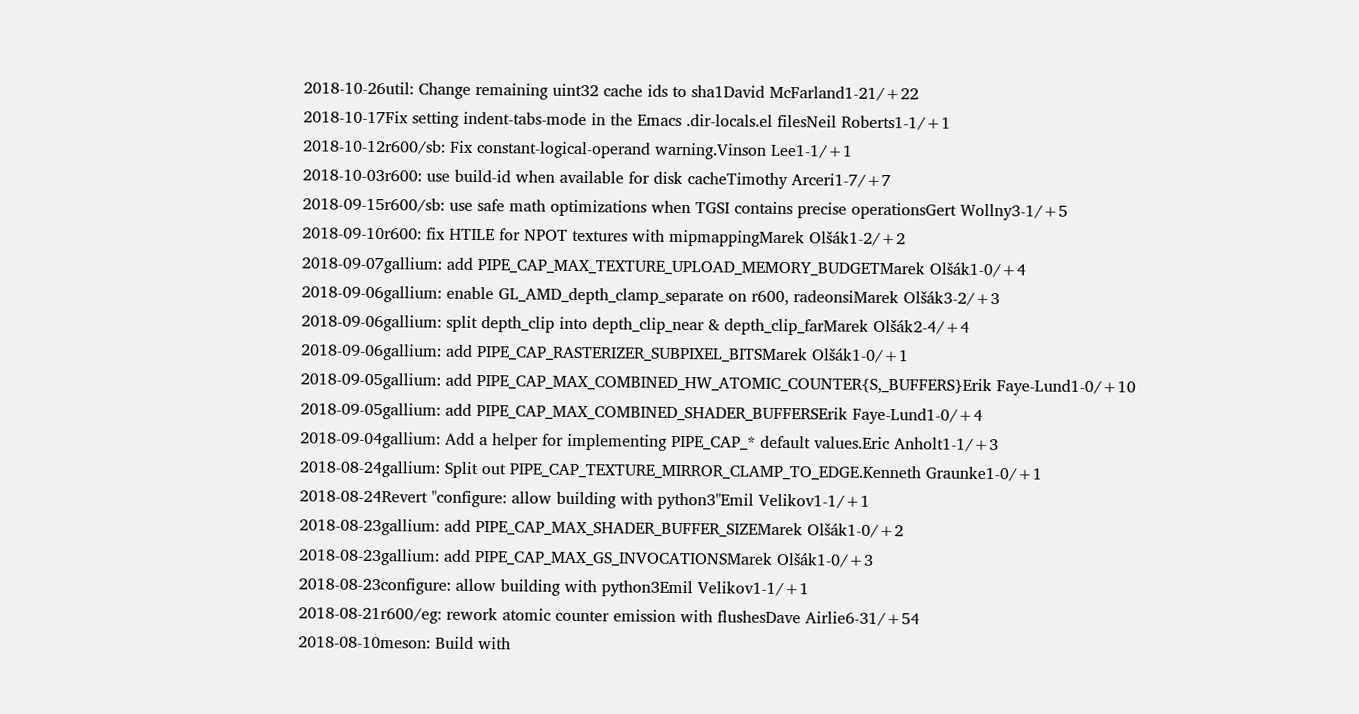2018-10-26util: Change remaining uint32 cache ids to sha1David McFarland1-21/+22
2018-10-17Fix setting indent-tabs-mode in the Emacs .dir-locals.el filesNeil Roberts1-1/+1
2018-10-12r600/sb: Fix constant-logical-operand warning.Vinson Lee1-1/+1
2018-10-03r600: use build-id when available for disk cacheTimothy Arceri1-7/+7
2018-09-15r600/sb: use safe math optimizations when TGSI contains precise operationsGert Wollny3-1/+5
2018-09-10r600: fix HTILE for NPOT textures with mipmappingMarek Olšák1-2/+2
2018-09-07gallium: add PIPE_CAP_MAX_TEXTURE_UPLOAD_MEMORY_BUDGETMarek Olšák1-0/+4
2018-09-06gallium: enable GL_AMD_depth_clamp_separate on r600, radeonsiMarek Olšák3-2/+3
2018-09-06gallium: split depth_clip into depth_clip_near & depth_clip_farMarek Olšák2-4/+4
2018-09-06gallium: add PIPE_CAP_RASTERIZER_SUBPIXEL_BITSMarek Olšák1-0/+1
2018-09-05gallium: add PIPE_CAP_MAX_COMBINED_HW_ATOMIC_COUNTER{S,_BUFFERS}Erik Faye-Lund1-0/+10
2018-09-05gallium: add PIPE_CAP_MAX_COMBINED_SHADER_BUFFERSErik Faye-Lund1-0/+4
2018-09-04gallium: Add a helper for implementing PIPE_CAP_* default values.Eric Anholt1-1/+3
2018-08-24gallium: Split out PIPE_CAP_TEXTURE_MIRROR_CLAMP_TO_EDGE.Kenneth Graunke1-0/+1
2018-08-24Revert "configure: allow building with python3"Emil Velikov1-1/+1
2018-08-23gallium: add PIPE_CAP_MAX_SHADER_BUFFER_SIZEMarek Olšák1-0/+2
2018-08-23gallium: add PIPE_CAP_MAX_GS_INVOCATIONSMarek Olšák1-0/+3
2018-08-23configure: allow building with python3Emil Velikov1-1/+1
2018-08-21r600/eg: rework atomic counter emission with flushesDave Airlie6-31/+54
2018-08-10meson: Build with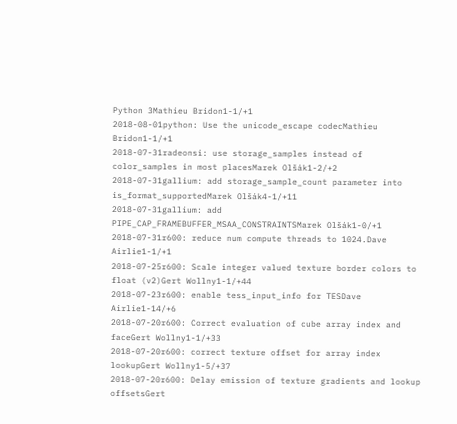Python 3Mathieu Bridon1-1/+1
2018-08-01python: Use the unicode_escape codecMathieu Bridon1-1/+1
2018-07-31radeonsi: use storage_samples instead of color_samples in most placesMarek Olšák1-2/+2
2018-07-31gallium: add storage_sample_count parameter into is_format_supportedMarek Olšák4-1/+11
2018-07-31gallium: add PIPE_CAP_FRAMEBUFFER_MSAA_CONSTRAINTSMarek Olšák1-0/+1
2018-07-31r600: reduce num compute threads to 1024.Dave Airlie1-1/+1
2018-07-25r600: Scale integer valued texture border colors to float (v2)Gert Wollny1-1/+44
2018-07-23r600: enable tess_input_info for TESDave Airlie1-14/+6
2018-07-20r600: Correct evaluation of cube array index and faceGert Wollny1-1/+33
2018-07-20r600: correct texture offset for array index lookupGert Wollny1-5/+37
2018-07-20r600: Delay emission of texture gradients and lookup offsetsGert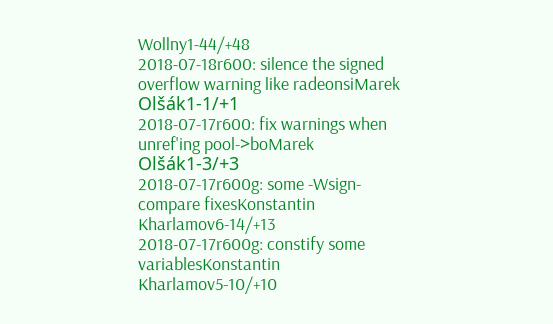Wollny1-44/+48
2018-07-18r600: silence the signed overflow warning like radeonsiMarek Olšák1-1/+1
2018-07-17r600: fix warnings when unref'ing pool->boMarek Olšák1-3/+3
2018-07-17r600g: some -Wsign-compare fixesKonstantin Kharlamov6-14/+13
2018-07-17r600g: constify some variablesKonstantin Kharlamov5-10/+10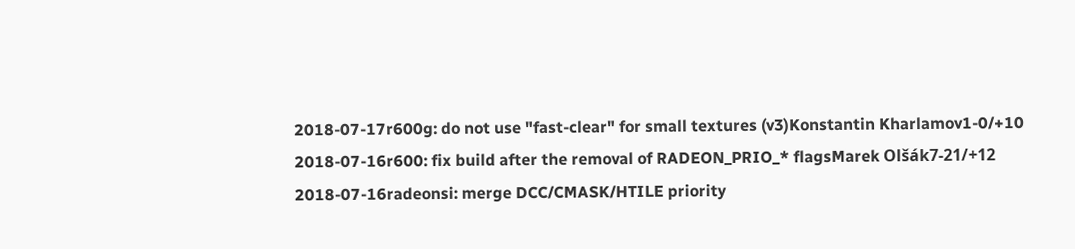2018-07-17r600g: do not use "fast-clear" for small textures (v3)Konstantin Kharlamov1-0/+10
2018-07-16r600: fix build after the removal of RADEON_PRIO_* flagsMarek Olšák7-21/+12
2018-07-16radeonsi: merge DCC/CMASK/HTILE priority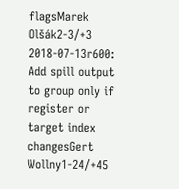flagsMarek Olšák2-3/+3
2018-07-13r600: Add spill output to group only if register or target index changesGert Wollny1-24/+45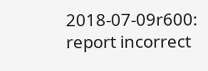2018-07-09r600: report incorrect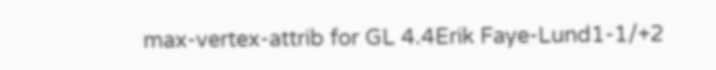max-vertex-attrib for GL 4.4Erik Faye-Lund1-1/+2